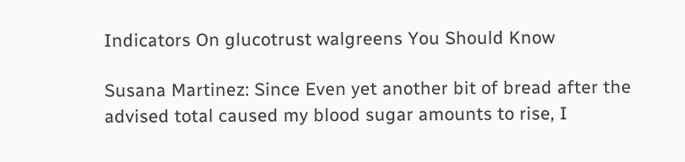Indicators On glucotrust walgreens You Should Know

Susana Martinez: Since Even yet another bit of bread after the advised total caused my blood sugar amounts to rise, I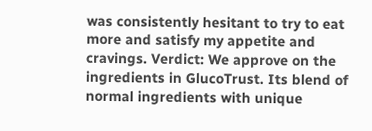was consistently hesitant to try to eat more and satisfy my appetite and cravings. Verdict: We approve on the ingredients in GlucoTrust. Its blend of normal ingredients with unique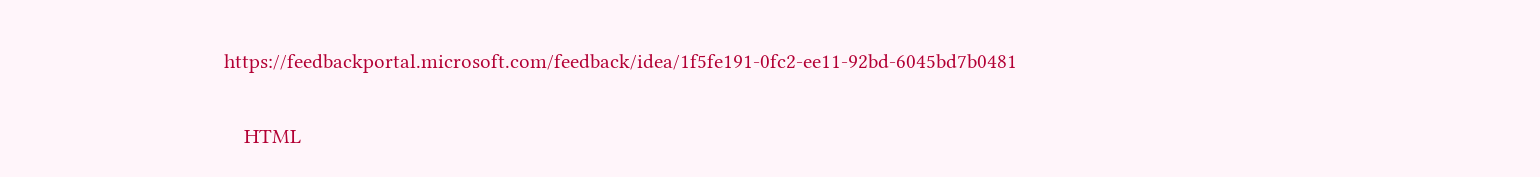https://feedbackportal.microsoft.com/feedback/idea/1f5fe191-0fc2-ee11-92bd-6045bd7b0481


    HTML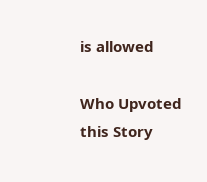is allowed

Who Upvoted this Story